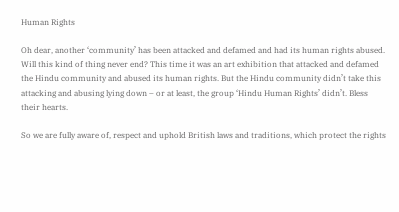Human Rights

Oh dear, another ‘community’ has been attacked and defamed and had its human rights abused. Will this kind of thing never end? This time it was an art exhibition that attacked and defamed the Hindu community and abused its human rights. But the Hindu community didn’t take this attacking and abusing lying down – or at least, the group ‘Hindu Human Rights’ didn’t. Bless their hearts.

So we are fully aware of, respect and uphold British laws and traditions, which protect the rights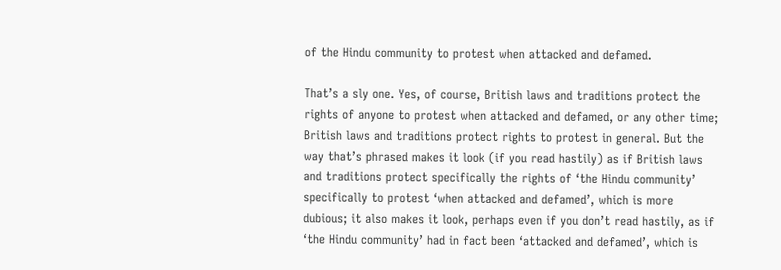of the Hindu community to protest when attacked and defamed.

That’s a sly one. Yes, of course, British laws and traditions protect the rights of anyone to protest when attacked and defamed, or any other time; British laws and traditions protect rights to protest in general. But the way that’s phrased makes it look (if you read hastily) as if British laws and traditions protect specifically the rights of ‘the Hindu community’ specifically to protest ‘when attacked and defamed’, which is more dubious; it also makes it look, perhaps even if you don’t read hastily, as if ‘the Hindu community’ had in fact been ‘attacked and defamed’, which is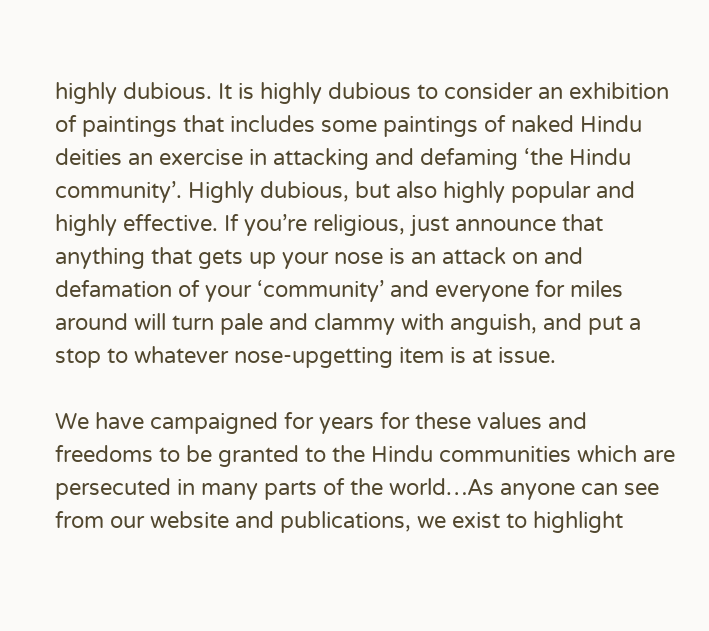highly dubious. It is highly dubious to consider an exhibition of paintings that includes some paintings of naked Hindu deities an exercise in attacking and defaming ‘the Hindu community’. Highly dubious, but also highly popular and highly effective. If you’re religious, just announce that anything that gets up your nose is an attack on and defamation of your ‘community’ and everyone for miles around will turn pale and clammy with anguish, and put a stop to whatever nose-upgetting item is at issue.

We have campaigned for years for these values and freedoms to be granted to the Hindu communities which are persecuted in many parts of the world…As anyone can see from our website and publications, we exist to highlight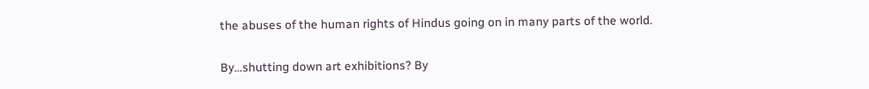the abuses of the human rights of Hindus going on in many parts of the world.

By…shutting down art exhibitions? By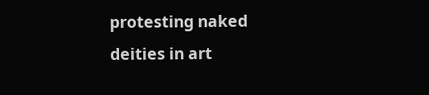protesting naked deities in art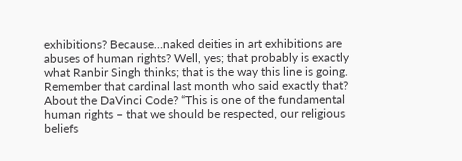exhibitions? Because…naked deities in art exhibitions are abuses of human rights? Well, yes; that probably is exactly what Ranbir Singh thinks; that is the way this line is going. Remember that cardinal last month who said exactly that? About the DaVinci Code? “This is one of the fundamental human rights – that we should be respected, our religious beliefs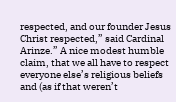respected, and our founder Jesus Christ respected,” said Cardinal Arinze.” A nice modest humble claim, that we all have to respect everyone else’s religious beliefs and (as if that weren’t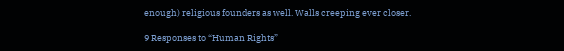enough) religious founders as well. Walls creeping ever closer.

9 Responses to “Human Rights”